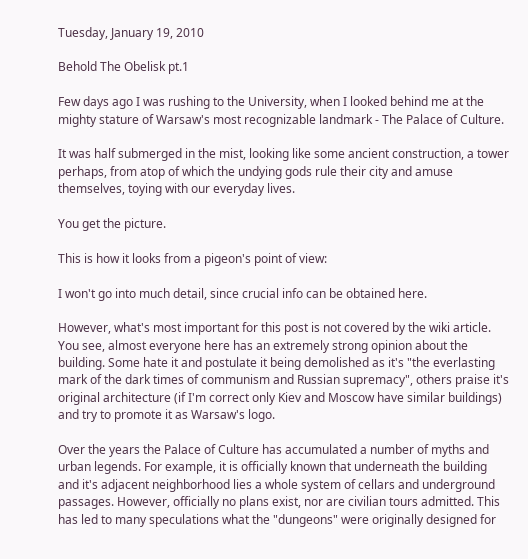Tuesday, January 19, 2010

Behold The Obelisk pt.1

Few days ago I was rushing to the University, when I looked behind me at the mighty stature of Warsaw's most recognizable landmark - The Palace of Culture.

It was half submerged in the mist, looking like some ancient construction, a tower perhaps, from atop of which the undying gods rule their city and amuse themselves, toying with our everyday lives.

You get the picture.

This is how it looks from a pigeon's point of view:

I won't go into much detail, since crucial info can be obtained here.

However, what's most important for this post is not covered by the wiki article. You see, almost everyone here has an extremely strong opinion about the building. Some hate it and postulate it being demolished as it's "the everlasting mark of the dark times of communism and Russian supremacy", others praise it's original architecture (if I'm correct only Kiev and Moscow have similar buildings) and try to promote it as Warsaw's logo.

Over the years the Palace of Culture has accumulated a number of myths and urban legends. For example, it is officially known that underneath the building and it's adjacent neighborhood lies a whole system of cellars and underground passages. However, officially no plans exist, nor are civilian tours admitted. This has led to many speculations what the "dungeons" were originally designed for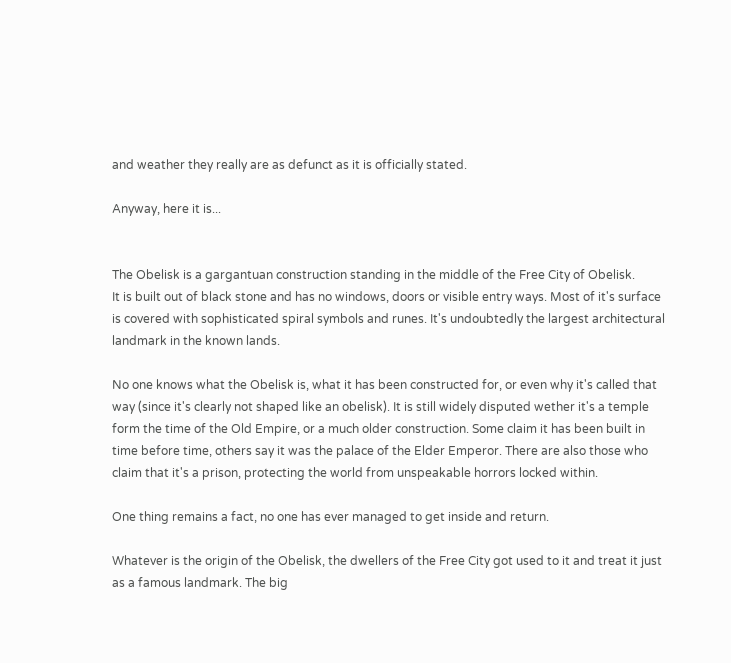and weather they really are as defunct as it is officially stated.

Anyway, here it is...


The Obelisk is a gargantuan construction standing in the middle of the Free City of Obelisk.
It is built out of black stone and has no windows, doors or visible entry ways. Most of it's surface is covered with sophisticated spiral symbols and runes. It's undoubtedly the largest architectural landmark in the known lands.

No one knows what the Obelisk is, what it has been constructed for, or even why it's called that way (since it's clearly not shaped like an obelisk). It is still widely disputed wether it's a temple form the time of the Old Empire, or a much older construction. Some claim it has been built in time before time, others say it was the palace of the Elder Emperor. There are also those who claim that it's a prison, protecting the world from unspeakable horrors locked within.

One thing remains a fact, no one has ever managed to get inside and return.

Whatever is the origin of the Obelisk, the dwellers of the Free City got used to it and treat it just as a famous landmark. The big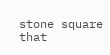stone square that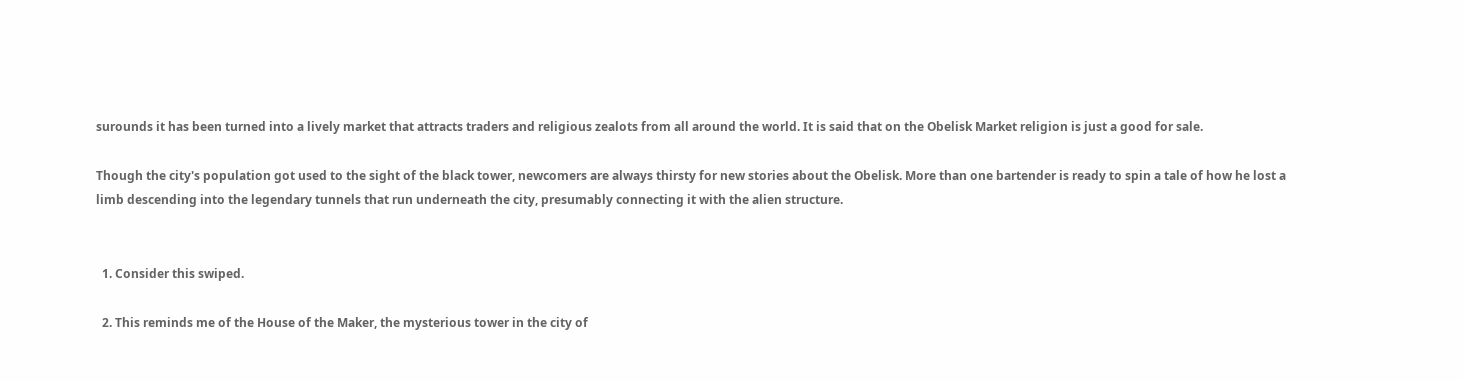surounds it has been turned into a lively market that attracts traders and religious zealots from all around the world. It is said that on the Obelisk Market religion is just a good for sale.

Though the city's population got used to the sight of the black tower, newcomers are always thirsty for new stories about the Obelisk. More than one bartender is ready to spin a tale of how he lost a limb descending into the legendary tunnels that run underneath the city, presumably connecting it with the alien structure.


  1. Consider this swiped.

  2. This reminds me of the House of the Maker, the mysterious tower in the city of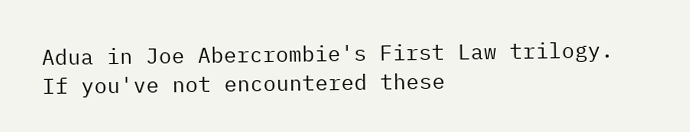Adua in Joe Abercrombie's First Law trilogy. If you've not encountered these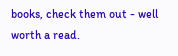books, check them out - well worth a read.